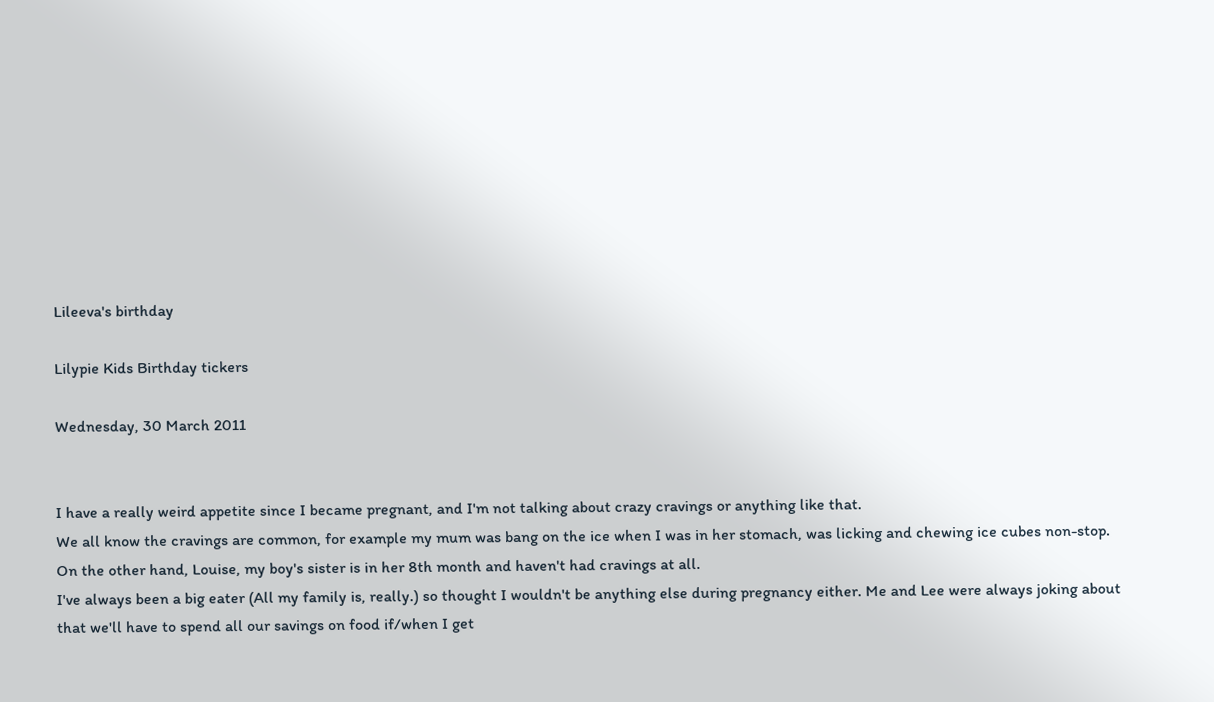Lileeva's birthday

Lilypie Kids Birthday tickers

Wednesday, 30 March 2011


I have a really weird appetite since I became pregnant, and I'm not talking about crazy cravings or anything like that.
We all know the cravings are common, for example my mum was bang on the ice when I was in her stomach, was licking and chewing ice cubes non-stop. On the other hand, Louise, my boy's sister is in her 8th month and haven't had cravings at all.
I've always been a big eater (All my family is, really.) so thought I wouldn't be anything else during pregnancy either. Me and Lee were always joking about that we'll have to spend all our savings on food if/when I get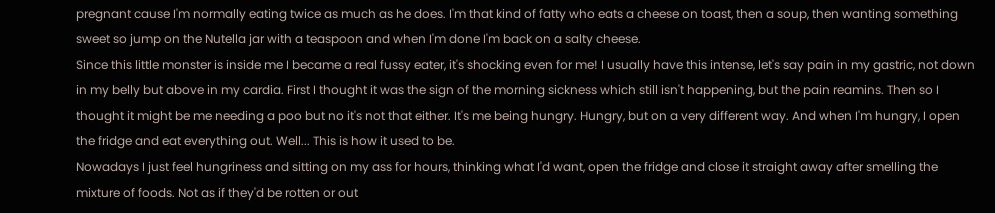pregnant cause I'm normally eating twice as much as he does. I'm that kind of fatty who eats a cheese on toast, then a soup, then wanting something sweet so jump on the Nutella jar with a teaspoon and when I'm done I'm back on a salty cheese.
Since this little monster is inside me I became a real fussy eater, it's shocking even for me! I usually have this intense, let's say pain in my gastric, not down in my belly but above in my cardia. First I thought it was the sign of the morning sickness which still isn't happening, but the pain reamins. Then so I thought it might be me needing a poo but no it's not that either. It's me being hungry. Hungry, but on a very different way. And when I'm hungry, I open the fridge and eat everything out. Well... This is how it used to be.
Nowadays I just feel hungriness and sitting on my ass for hours, thinking what I'd want, open the fridge and close it straight away after smelling the mixture of foods. Not as if they'd be rotten or out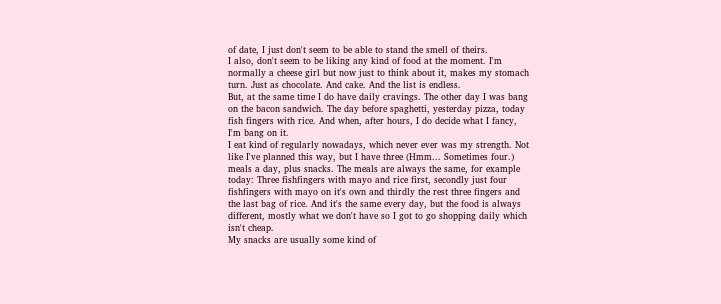of date, I just don't seem to be able to stand the smell of theirs.
I also, don't seem to be liking any kind of food at the moment. I'm normally a cheese girl but now just to think about it, makes my stomach turn. Just as chocolate. And cake. And the list is endless.
But, at the same time I do have daily cravings. The other day I was bang on the bacon sandwich. The day before spaghetti, yesterday pizza, today fish fingers with rice. And when, after hours, I do decide what I fancy, I'm bang on it.
I eat kind of regularly nowadays, which never ever was my strength. Not like I've planned this way, but I have three (Hmm... Sometimes four.) meals a day, plus snacks. The meals are always the same, for example today: Three fishfingers with mayo and rice first, secondly just four fishfingers with mayo on it's own and thirdly the rest three fingers and the last bag of rice. And it's the same every day, but the food is always different, mostly what we don't have so I got to go shopping daily which isn't cheap.
My snacks are usually some kind of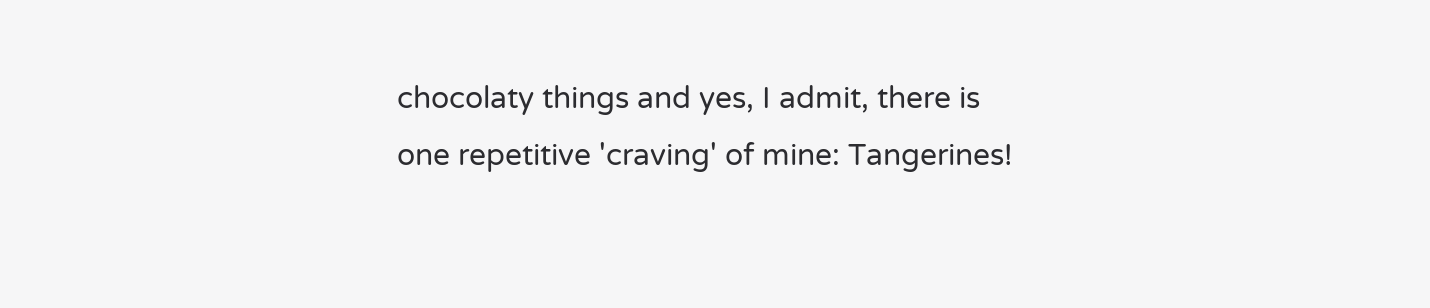chocolaty things and yes, I admit, there is one repetitive 'craving' of mine: Tangerines!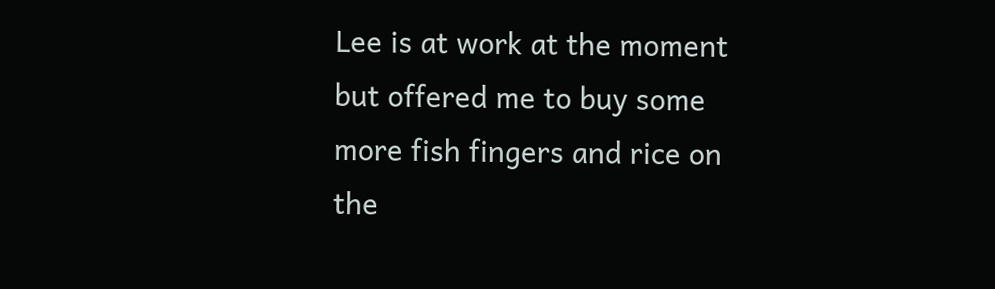Lee is at work at the moment but offered me to buy some more fish fingers and rice on the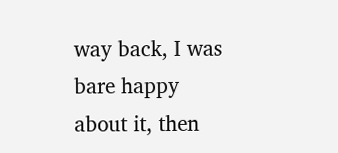way back, I was bare happy about it, then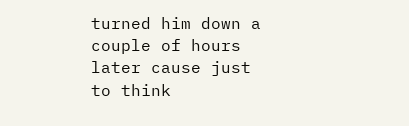turned him down a couple of hours later cause just to think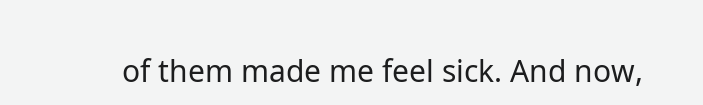of them made me feel sick. And now,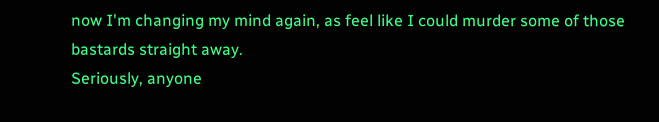now I'm changing my mind again, as feel like I could murder some of those bastards straight away.
Seriously, anyone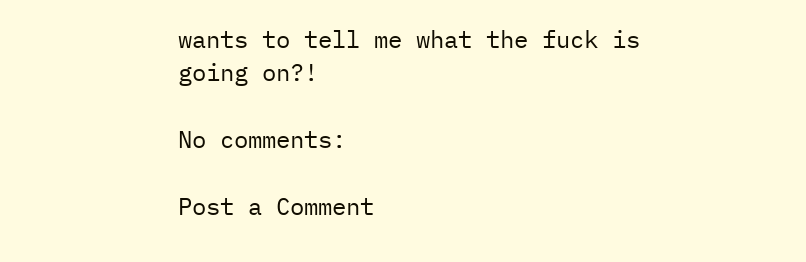wants to tell me what the fuck is going on?!

No comments:

Post a Comment